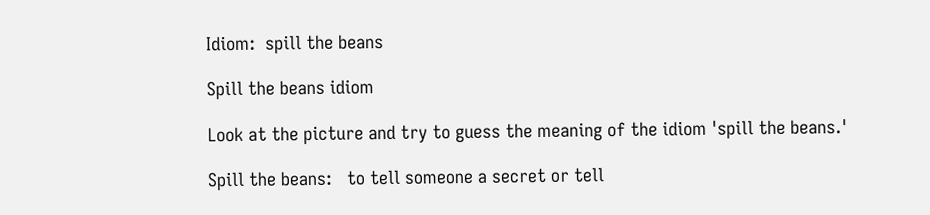Idiom:  spill the beans

Spill the beans idiom

Look at the picture and try to guess the meaning of the idiom 'spill the beans.'

Spill the beans:   to tell someone a secret or tell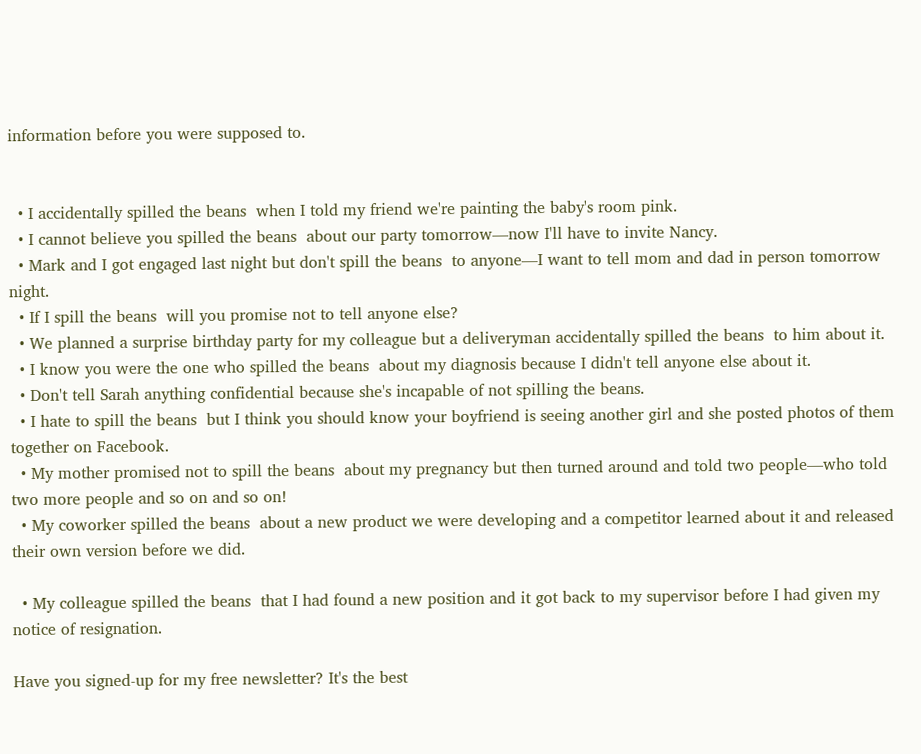information before you were supposed to.


  • I accidentally spilled the beans  when I told my friend we're painting the baby's room pink.
  • I cannot believe you spilled the beans  about our party tomorrow—now I'll have to invite Nancy.
  • Mark and I got engaged last night but don't spill the beans  to anyone—I want to tell mom and dad in person tomorrow night.
  • If I spill the beans  will you promise not to tell anyone else?
  • We planned a surprise birthday party for my colleague but a deliveryman accidentally spilled the beans  to him about it.
  • I know you were the one who spilled the beans  about my diagnosis because I didn't tell anyone else about it.
  • Don't tell Sarah anything confidential because she's incapable of not spilling the beans.
  • I hate to spill the beans  but I think you should know your boyfriend is seeing another girl and she posted photos of them together on Facebook.
  • My mother promised not to spill the beans  about my pregnancy but then turned around and told two people—who told two more people and so on and so on!
  • My coworker spilled the beans  about a new product we were developing and a competitor learned about it and released their own version before we did.

  • My colleague spilled the beans  that I had found a new position and it got back to my supervisor before I had given my notice of resignation.

Have you signed-up for my free newsletter? It's the best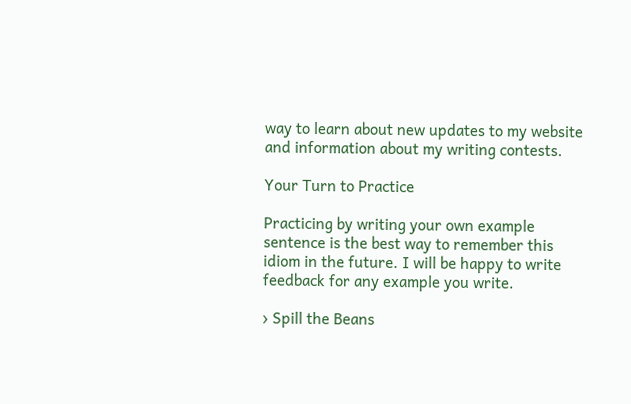way to learn about new updates to my website and information about my writing contests.

Your Turn to Practice

Practicing by writing your own example sentence is the best way to remember this idiom in the future. I will be happy to write feedback for any example you write.

› Spill the Beans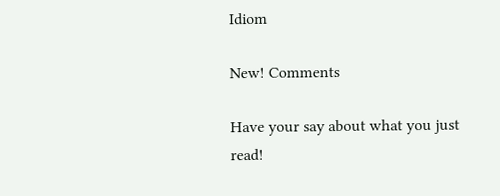Idiom

New! Comments

Have your say about what you just read!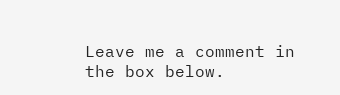Leave me a comment in the box below.